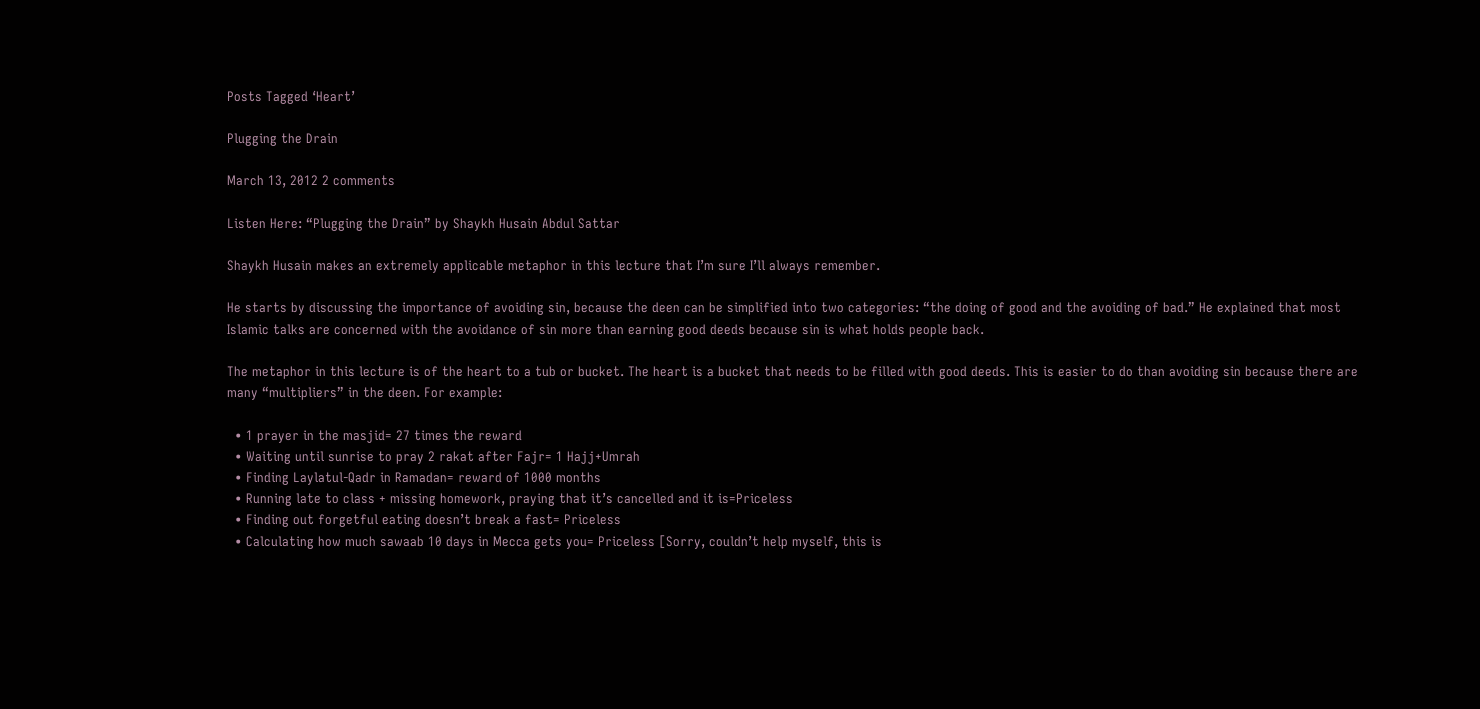Posts Tagged ‘Heart’

Plugging the Drain

March 13, 2012 2 comments

Listen Here: “Plugging the Drain” by Shaykh Husain Abdul Sattar

Shaykh Husain makes an extremely applicable metaphor in this lecture that I’m sure I’ll always remember.

He starts by discussing the importance of avoiding sin, because the deen can be simplified into two categories: “the doing of good and the avoiding of bad.” He explained that most Islamic talks are concerned with the avoidance of sin more than earning good deeds because sin is what holds people back.

The metaphor in this lecture is of the heart to a tub or bucket. The heart is a bucket that needs to be filled with good deeds. This is easier to do than avoiding sin because there are many “multipliers” in the deen. For example:

  • 1 prayer in the masjid= 27 times the reward
  • Waiting until sunrise to pray 2 rakat after Fajr= 1 Hajj+Umrah
  • Finding Laylatul-Qadr in Ramadan= reward of 1000 months
  • Running late to class + missing homework, praying that it’s cancelled and it is=Priceless
  • Finding out forgetful eating doesn’t break a fast= Priceless
  • Calculating how much sawaab 10 days in Mecca gets you= Priceless [Sorry, couldn’t help myself, this is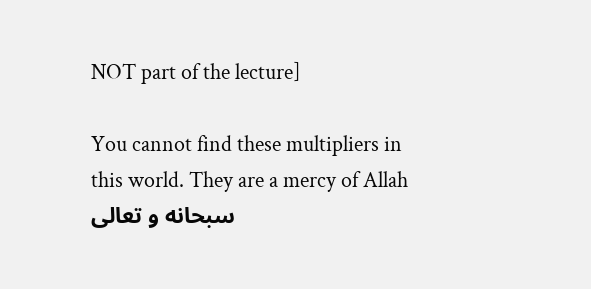NOT part of the lecture]

You cannot find these multipliers in this world. They are a mercy of Allah سبحانه و تعالى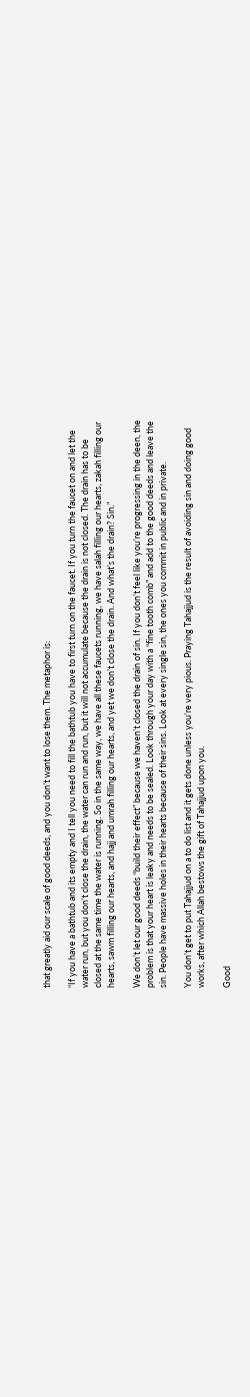that greatly aid our scale of good deeds, and you don’t want to lose them. The metaphor is:

“If you have a bathtub and its empty and I tell you need to fill the bathtub you have to first turn on the faucet. If you turn the faucet on and let the water run, but you don’t close the drain, the water can run and run, but it will not accumulate because the drain is not closed. The drain has to be closed at the same time the water is running. So in the same way, we have all these faucets running, we have salah filling our hearts, zakah filling our hearts, sawm filling our hearts, and hajj and umrah filling our hearts, and yet we don’t close the drain. And what’s the drain? Sin.”

We don’t let our good deeds “build their effect” because we haven’t closed the drain of sin. If you don’t feel like you’re progressing in the deen, the problem is that your heart is leaky and needs to be sealed. Look through your day with a “fine tooth comb” and add to the good deeds and leave the sin. People have massive holes in their hearts because of their sins. Look at every single sin, the ones you commit in public and in private.

You don’t get to put Tahajjud on a to do list and it gets done unless you’re very pious. Praying Tahajjud is the result of avoiding sin and doing good works, after which Allah bestows the gift of Tahajjud upon you.

Good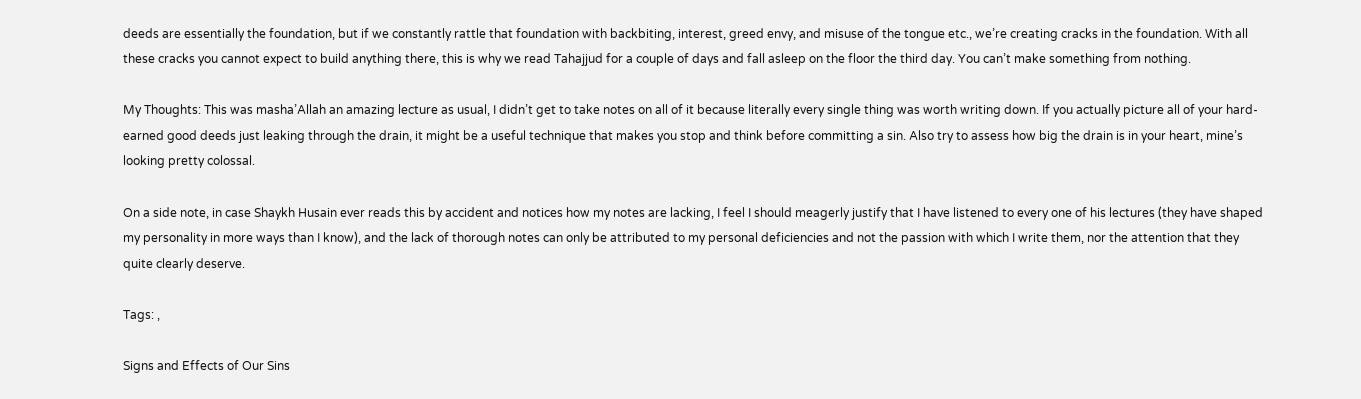deeds are essentially the foundation, but if we constantly rattle that foundation with backbiting, interest, greed envy, and misuse of the tongue etc., we’re creating cracks in the foundation. With all these cracks you cannot expect to build anything there, this is why we read Tahajjud for a couple of days and fall asleep on the floor the third day. You can’t make something from nothing.

My Thoughts: This was masha’Allah an amazing lecture as usual, I didn’t get to take notes on all of it because literally every single thing was worth writing down. If you actually picture all of your hard-earned good deeds just leaking through the drain, it might be a useful technique that makes you stop and think before committing a sin. Also try to assess how big the drain is in your heart, mine’s looking pretty colossal.

On a side note, in case Shaykh Husain ever reads this by accident and notices how my notes are lacking, I feel I should meagerly justify that I have listened to every one of his lectures (they have shaped my personality in more ways than I know), and the lack of thorough notes can only be attributed to my personal deficiencies and not the passion with which I write them, nor the attention that they quite clearly deserve.

Tags: ,

Signs and Effects of Our Sins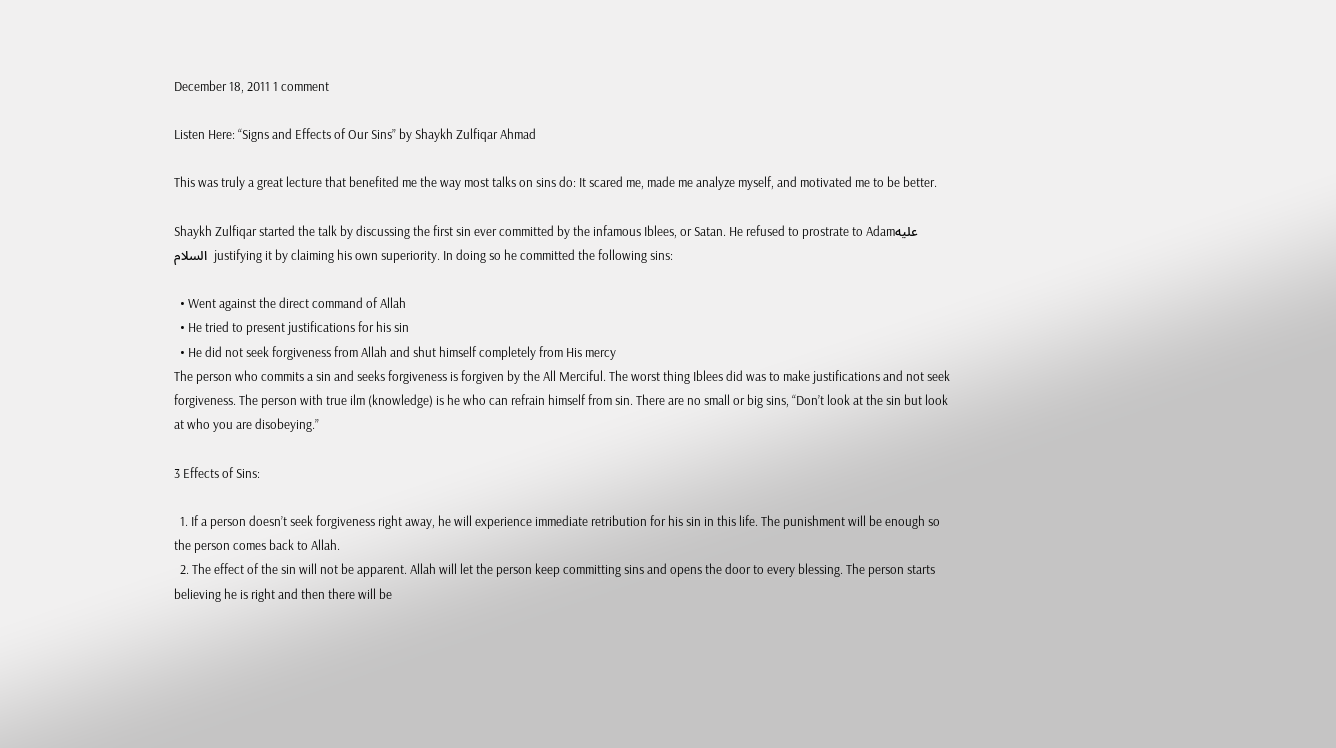December 18, 2011 1 comment

Listen Here: “Signs and Effects of Our Sins” by Shaykh Zulfiqar Ahmad

This was truly a great lecture that benefited me the way most talks on sins do: It scared me, made me analyze myself, and motivated me to be better.

Shaykh Zulfiqar started the talk by discussing the first sin ever committed by the infamous Iblees, or Satan. He refused to prostrate to Adamعليه السلام  justifying it by claiming his own superiority. In doing so he committed the following sins:

  • Went against the direct command of Allah
  • He tried to present justifications for his sin
  • He did not seek forgiveness from Allah and shut himself completely from His mercy
The person who commits a sin and seeks forgiveness is forgiven by the All Merciful. The worst thing Iblees did was to make justifications and not seek forgiveness. The person with true ilm (knowledge) is he who can refrain himself from sin. There are no small or big sins, “Don’t look at the sin but look at who you are disobeying.”

3 Effects of Sins:

  1. If a person doesn’t seek forgiveness right away, he will experience immediate retribution for his sin in this life. The punishment will be enough so the person comes back to Allah.
  2. The effect of the sin will not be apparent. Allah will let the person keep committing sins and opens the door to every blessing. The person starts believing he is right and then there will be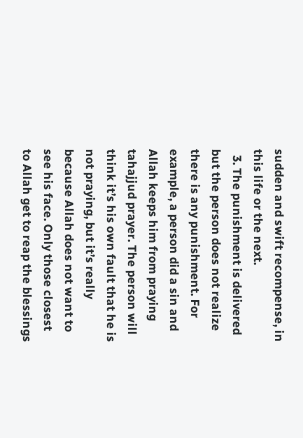sudden and swift recompense, in this life or the next.
  3. The punishment is delivered but the person does not realize there is any punishment. For example, a person did a sin and Allah keeps him from praying tahajjud prayer. The person will think it’s his own fault that he is not praying, but it’s really because Allah does not want to see his face. Only those closest to Allah get to reap the blessings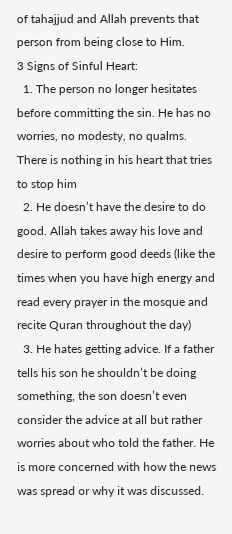of tahajjud and Allah prevents that person from being close to Him.
3 Signs of Sinful Heart:
  1. The person no longer hesitates before committing the sin. He has no worries, no modesty, no qualms. There is nothing in his heart that tries to stop him
  2. He doesn’t have the desire to do good. Allah takes away his love and desire to perform good deeds (like the times when you have high energy and read every prayer in the mosque and recite Quran throughout the day)
  3. He hates getting advice. If a father tells his son he shouldn’t be doing something, the son doesn’t even consider the advice at all but rather worries about who told the father. He is more concerned with how the news was spread or why it was discussed.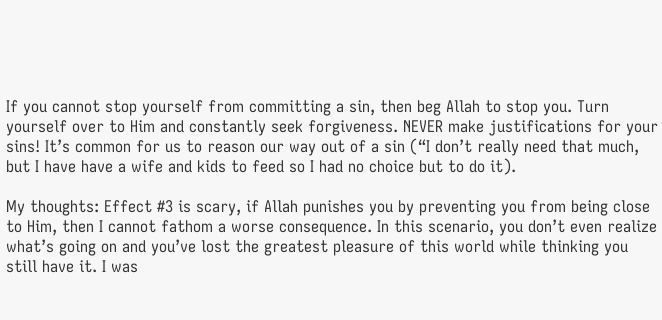If you cannot stop yourself from committing a sin, then beg Allah to stop you. Turn yourself over to Him and constantly seek forgiveness. NEVER make justifications for your sins! It’s common for us to reason our way out of a sin (“I don’t really need that much, but I have have a wife and kids to feed so I had no choice but to do it).

My thoughts: Effect #3 is scary, if Allah punishes you by preventing you from being close to Him, then I cannot fathom a worse consequence. In this scenario, you don’t even realize what’s going on and you’ve lost the greatest pleasure of this world while thinking you still have it. I was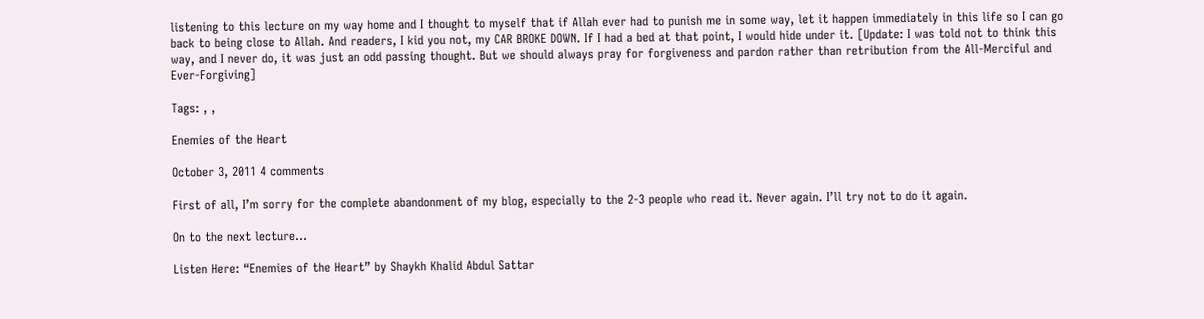listening to this lecture on my way home and I thought to myself that if Allah ever had to punish me in some way, let it happen immediately in this life so I can go back to being close to Allah. And readers, I kid you not, my CAR BROKE DOWN. If I had a bed at that point, I would hide under it. [Update: I was told not to think this way, and I never do, it was just an odd passing thought. But we should always pray for forgiveness and pardon rather than retribution from the All-Merciful and Ever-Forgiving]

Tags: , ,

Enemies of the Heart

October 3, 2011 4 comments

First of all, I’m sorry for the complete abandonment of my blog, especially to the 2-3 people who read it. Never again. I’ll try not to do it again.

On to the next lecture…

Listen Here: “Enemies of the Heart” by Shaykh Khalid Abdul Sattar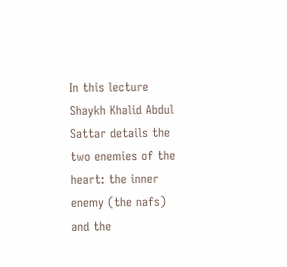In this lecture Shaykh Khalid Abdul Sattar details the two enemies of the heart: the inner enemy (the nafs) and the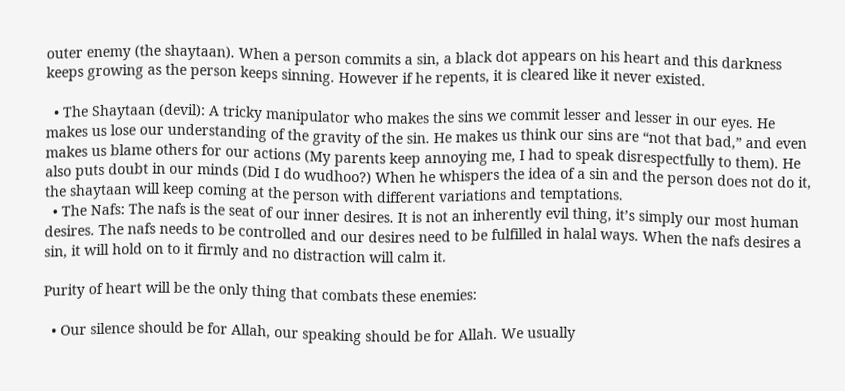outer enemy (the shaytaan). When a person commits a sin, a black dot appears on his heart and this darkness keeps growing as the person keeps sinning. However if he repents, it is cleared like it never existed.

  • The Shaytaan (devil): A tricky manipulator who makes the sins we commit lesser and lesser in our eyes. He makes us lose our understanding of the gravity of the sin. He makes us think our sins are “not that bad,” and even makes us blame others for our actions (My parents keep annoying me, I had to speak disrespectfully to them). He also puts doubt in our minds (Did I do wudhoo?) When he whispers the idea of a sin and the person does not do it, the shaytaan will keep coming at the person with different variations and temptations.
  • The Nafs: The nafs is the seat of our inner desires. It is not an inherently evil thing, it’s simply our most human desires. The nafs needs to be controlled and our desires need to be fulfilled in halal ways. When the nafs desires a sin, it will hold on to it firmly and no distraction will calm it.

Purity of heart will be the only thing that combats these enemies:

  • Our silence should be for Allah, our speaking should be for Allah. We usually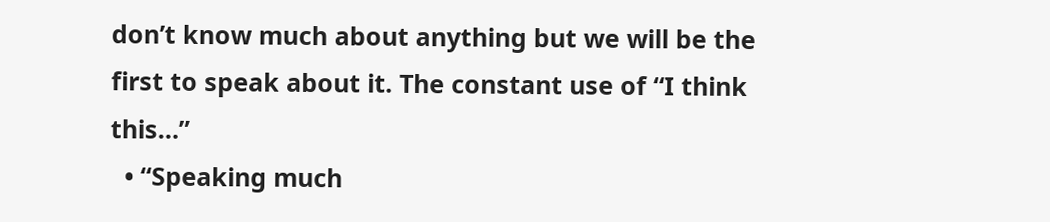don’t know much about anything but we will be the first to speak about it. The constant use of “I think this…”
  • “Speaking much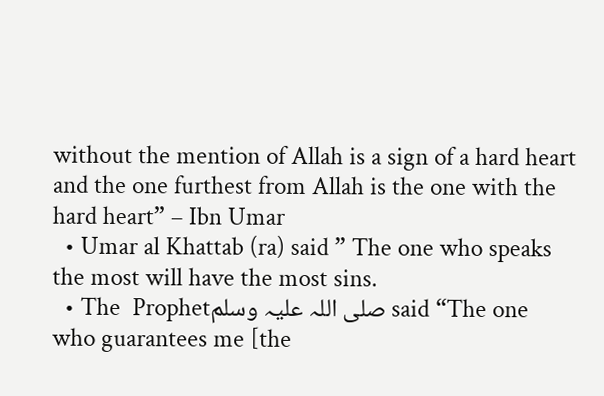without the mention of Allah is a sign of a hard heart and the one furthest from Allah is the one with the hard heart” – Ibn Umar
  • Umar al Khattab (ra) said ” The one who speaks the most will have the most sins.
  • The  Prophetصلی اللہ علیہ وسلم said “The one who guarantees me [the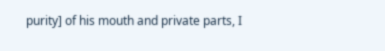purity] of his mouth and private parts, I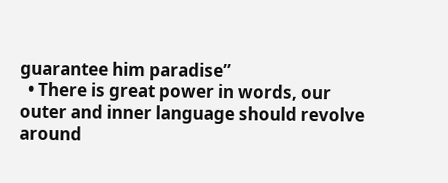guarantee him paradise”
  • There is great power in words, our outer and inner language should revolve around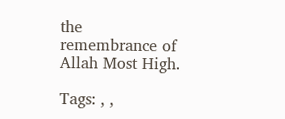the remembrance of Allah Most High.

Tags: , ,